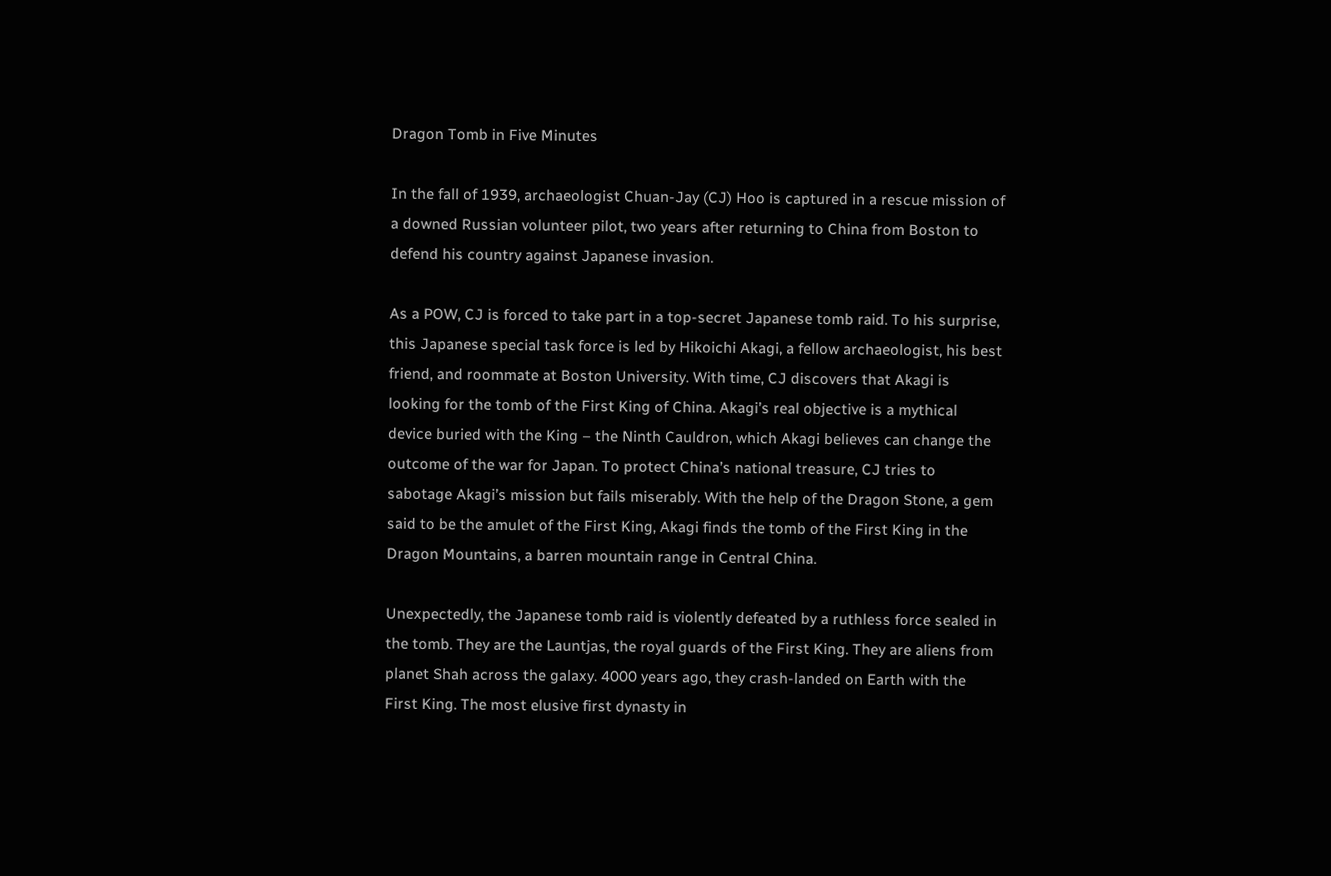Dragon Tomb in Five Minutes

In the fall of 1939, archaeologist Chuan-Jay (CJ) Hoo is captured in a rescue mission of a downed Russian volunteer pilot, two years after returning to China from Boston to defend his country against Japanese invasion.

As a POW, CJ is forced to take part in a top-secret Japanese tomb raid. To his surprise, this Japanese special task force is led by Hikoichi Akagi, a fellow archaeologist, his best friend, and roommate at Boston University. With time, CJ discovers that Akagi is looking for the tomb of the First King of China. Akagi’s real objective is a mythical device buried with the King – the Ninth Cauldron, which Akagi believes can change the outcome of the war for Japan. To protect China’s national treasure, CJ tries to sabotage Akagi’s mission but fails miserably. With the help of the Dragon Stone, a gem said to be the amulet of the First King, Akagi finds the tomb of the First King in the Dragon Mountains, a barren mountain range in Central China.

Unexpectedly, the Japanese tomb raid is violently defeated by a ruthless force sealed in the tomb. They are the Launtjas, the royal guards of the First King. They are aliens from planet Shah across the galaxy. 4000 years ago, they crash-landed on Earth with the First King. The most elusive first dynasty in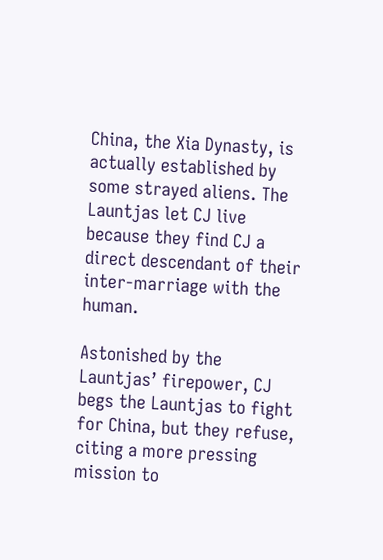China, the Xia Dynasty, is actually established by some strayed aliens. The Launtjas let CJ live because they find CJ a direct descendant of their inter-marriage with the human.

Astonished by the Launtjas’ firepower, CJ begs the Launtjas to fight for China, but they refuse, citing a more pressing mission to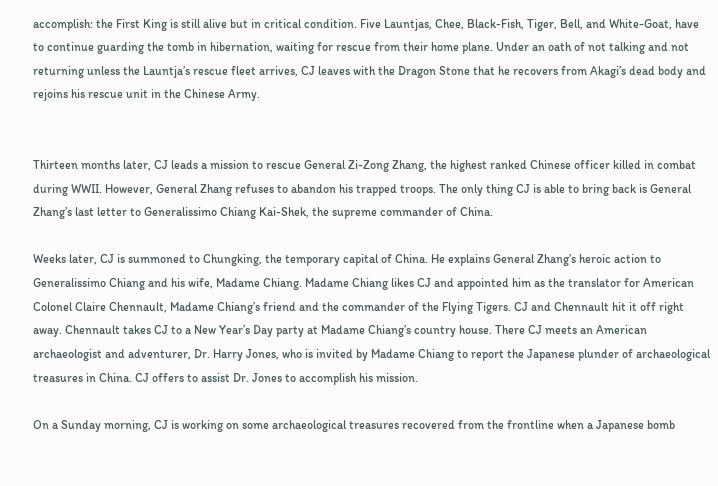accomplish: the First King is still alive but in critical condition. Five Launtjas, Chee, Black-Fish, Tiger, Bell, and White-Goat, have to continue guarding the tomb in hibernation, waiting for rescue from their home plane. Under an oath of not talking and not returning unless the Launtja’s rescue fleet arrives, CJ leaves with the Dragon Stone that he recovers from Akagi’s dead body and rejoins his rescue unit in the Chinese Army.


Thirteen months later, CJ leads a mission to rescue General Zi-Zong Zhang, the highest ranked Chinese officer killed in combat during WWII. However, General Zhang refuses to abandon his trapped troops. The only thing CJ is able to bring back is General Zhang’s last letter to Generalissimo Chiang Kai-Shek, the supreme commander of China.

Weeks later, CJ is summoned to Chungking, the temporary capital of China. He explains General Zhang’s heroic action to Generalissimo Chiang and his wife, Madame Chiang. Madame Chiang likes CJ and appointed him as the translator for American Colonel Claire Chennault, Madame Chiang’s friend and the commander of the Flying Tigers. CJ and Chennault hit it off right away. Chennault takes CJ to a New Year’s Day party at Madame Chiang’s country house. There CJ meets an American archaeologist and adventurer, Dr. Harry Jones, who is invited by Madame Chiang to report the Japanese plunder of archaeological treasures in China. CJ offers to assist Dr. Jones to accomplish his mission.

On a Sunday morning, CJ is working on some archaeological treasures recovered from the frontline when a Japanese bomb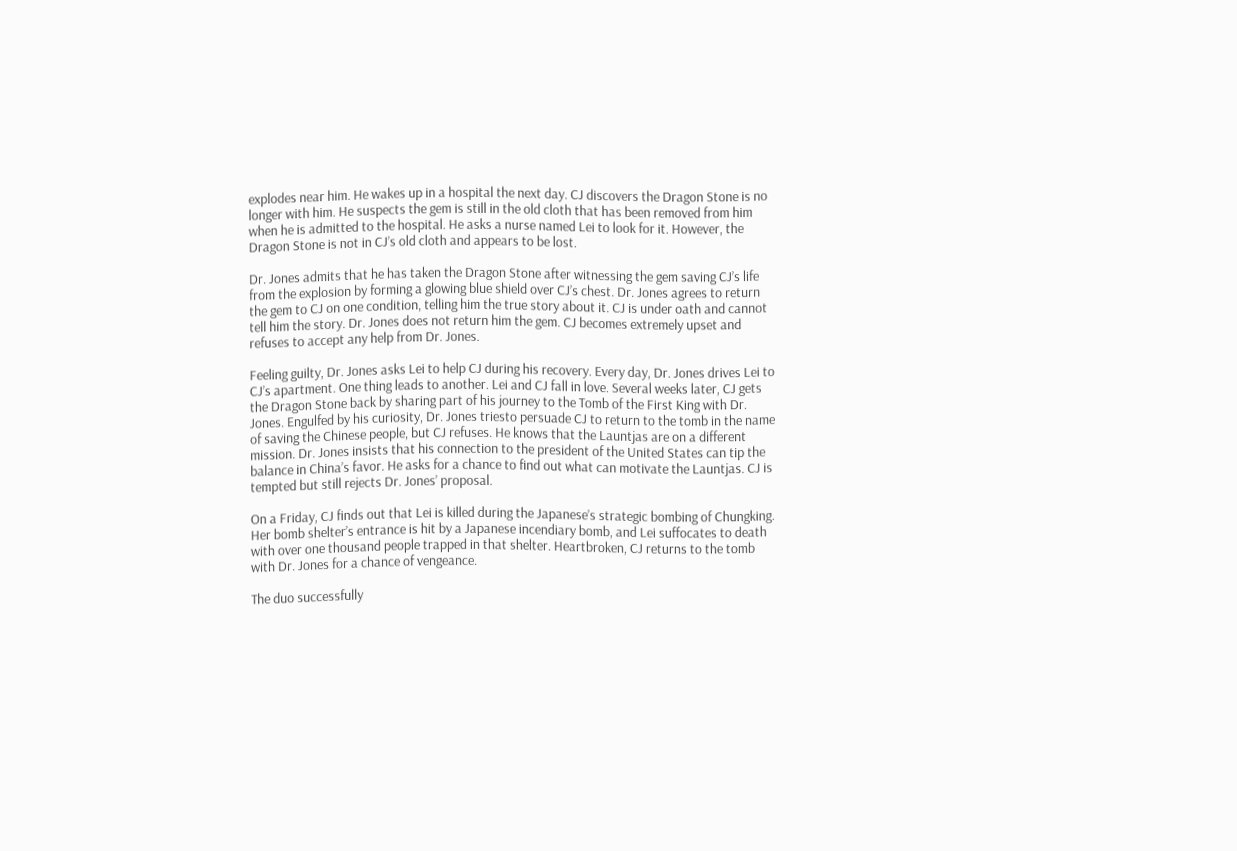explodes near him. He wakes up in a hospital the next day. CJ discovers the Dragon Stone is no longer with him. He suspects the gem is still in the old cloth that has been removed from him when he is admitted to the hospital. He asks a nurse named Lei to look for it. However, the Dragon Stone is not in CJ’s old cloth and appears to be lost.

Dr. Jones admits that he has taken the Dragon Stone after witnessing the gem saving CJ’s life from the explosion by forming a glowing blue shield over CJ’s chest. Dr. Jones agrees to return the gem to CJ on one condition, telling him the true story about it. CJ is under oath and cannot tell him the story. Dr. Jones does not return him the gem. CJ becomes extremely upset and refuses to accept any help from Dr. Jones.

Feeling guilty, Dr. Jones asks Lei to help CJ during his recovery. Every day, Dr. Jones drives Lei to CJ’s apartment. One thing leads to another. Lei and CJ fall in love. Several weeks later, CJ gets the Dragon Stone back by sharing part of his journey to the Tomb of the First King with Dr. Jones. Engulfed by his curiosity, Dr. Jones triesto persuade CJ to return to the tomb in the name of saving the Chinese people, but CJ refuses. He knows that the Launtjas are on a different mission. Dr. Jones insists that his connection to the president of the United States can tip the balance in China’s favor. He asks for a chance to find out what can motivate the Launtjas. CJ is tempted but still rejects Dr. Jones’ proposal.

On a Friday, CJ finds out that Lei is killed during the Japanese’s strategic bombing of Chungking. Her bomb shelter’s entrance is hit by a Japanese incendiary bomb, and Lei suffocates to death with over one thousand people trapped in that shelter. Heartbroken, CJ returns to the tomb with Dr. Jones for a chance of vengeance.

The duo successfully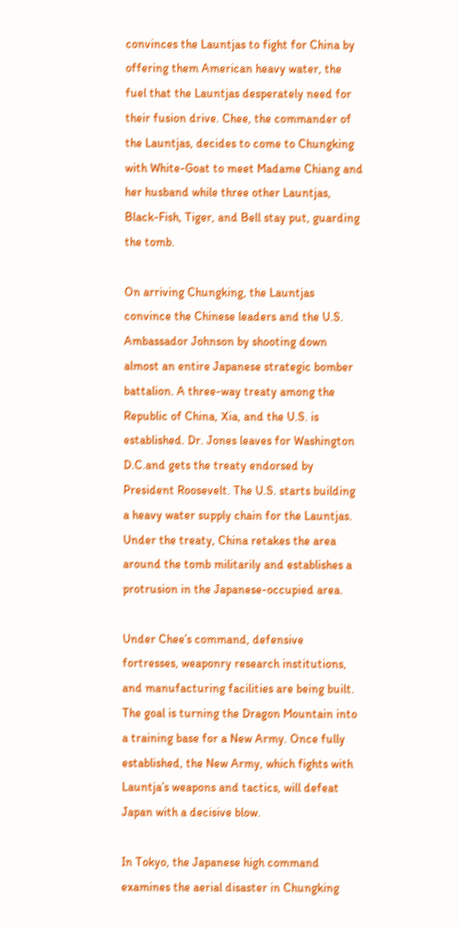convinces the Launtjas to fight for China by offering them American heavy water, the fuel that the Launtjas desperately need for their fusion drive. Chee, the commander of the Launtjas, decides to come to Chungking with White-Goat to meet Madame Chiang and her husband while three other Launtjas, Black-Fish, Tiger, and Bell stay put, guarding the tomb.

On arriving Chungking, the Launtjas convince the Chinese leaders and the U.S. Ambassador Johnson by shooting down almost an entire Japanese strategic bomber battalion. A three-way treaty among the Republic of China, Xia, and the U.S. is established. Dr. Jones leaves for Washington D.C.and gets the treaty endorsed by President Roosevelt. The U.S. starts building a heavy water supply chain for the Launtjas. Under the treaty, China retakes the area around the tomb militarily and establishes a protrusion in the Japanese-occupied area.

Under Chee’s command, defensive fortresses, weaponry research institutions, and manufacturing facilities are being built. The goal is turning the Dragon Mountain into a training base for a New Army. Once fully established, the New Army, which fights with Launtja’s weapons and tactics, will defeat Japan with a decisive blow.

In Tokyo, the Japanese high command examines the aerial disaster in Chungking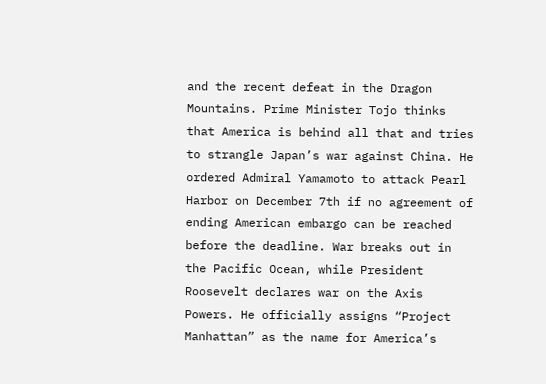and the recent defeat in the Dragon Mountains. Prime Minister Tojo thinks that America is behind all that and tries to strangle Japan’s war against China. He ordered Admiral Yamamoto to attack Pearl Harbor on December 7th if no agreement of ending American embargo can be reached before the deadline. War breaks out in the Pacific Ocean, while President Roosevelt declares war on the Axis Powers. He officially assigns “Project Manhattan” as the name for America’s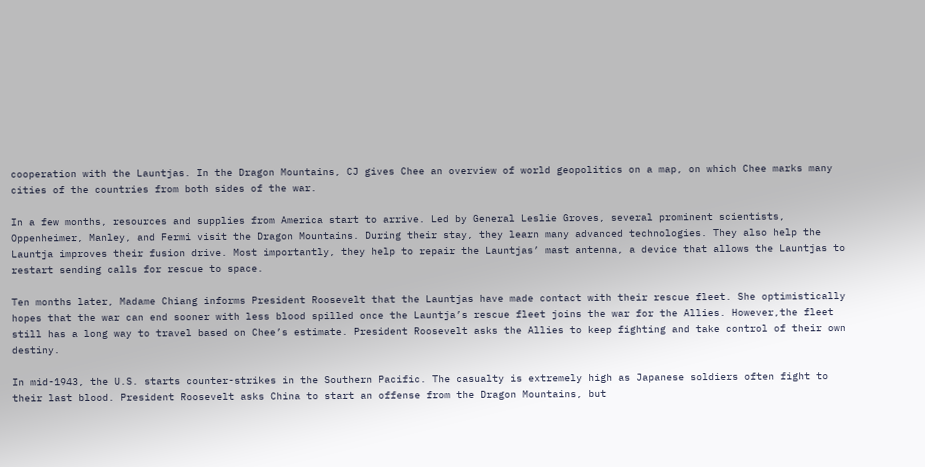cooperation with the Launtjas. In the Dragon Mountains, CJ gives Chee an overview of world geopolitics on a map, on which Chee marks many cities of the countries from both sides of the war.

In a few months, resources and supplies from America start to arrive. Led by General Leslie Groves, several prominent scientists, Oppenheimer, Manley, and Fermi visit the Dragon Mountains. During their stay, they learn many advanced technologies. They also help the Launtja improves their fusion drive. Most importantly, they help to repair the Launtjas’ mast antenna, a device that allows the Launtjas to restart sending calls for rescue to space.

Ten months later, Madame Chiang informs President Roosevelt that the Launtjas have made contact with their rescue fleet. She optimistically hopes that the war can end sooner with less blood spilled once the Launtja’s rescue fleet joins the war for the Allies. However,the fleet still has a long way to travel based on Chee’s estimate. President Roosevelt asks the Allies to keep fighting and take control of their own destiny.

In mid-1943, the U.S. starts counter-strikes in the Southern Pacific. The casualty is extremely high as Japanese soldiers often fight to their last blood. President Roosevelt asks China to start an offense from the Dragon Mountains, but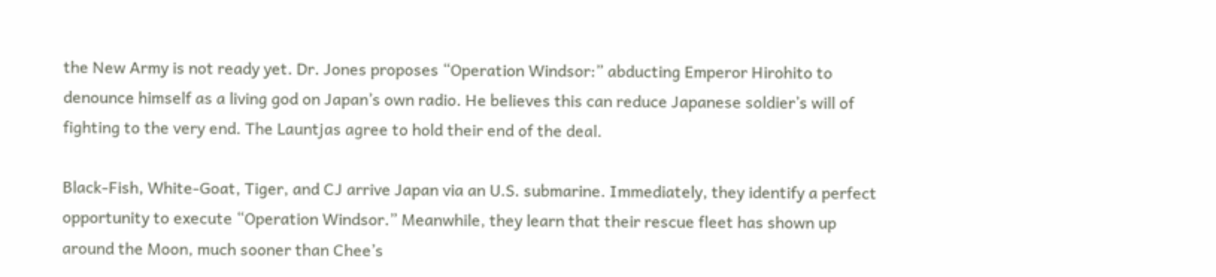the New Army is not ready yet. Dr. Jones proposes “Operation Windsor:” abducting Emperor Hirohito to denounce himself as a living god on Japan’s own radio. He believes this can reduce Japanese soldier’s will of fighting to the very end. The Launtjas agree to hold their end of the deal.

Black-Fish, White-Goat, Tiger, and CJ arrive Japan via an U.S. submarine. Immediately, they identify a perfect opportunity to execute “Operation Windsor.” Meanwhile, they learn that their rescue fleet has shown up around the Moon, much sooner than Chee’s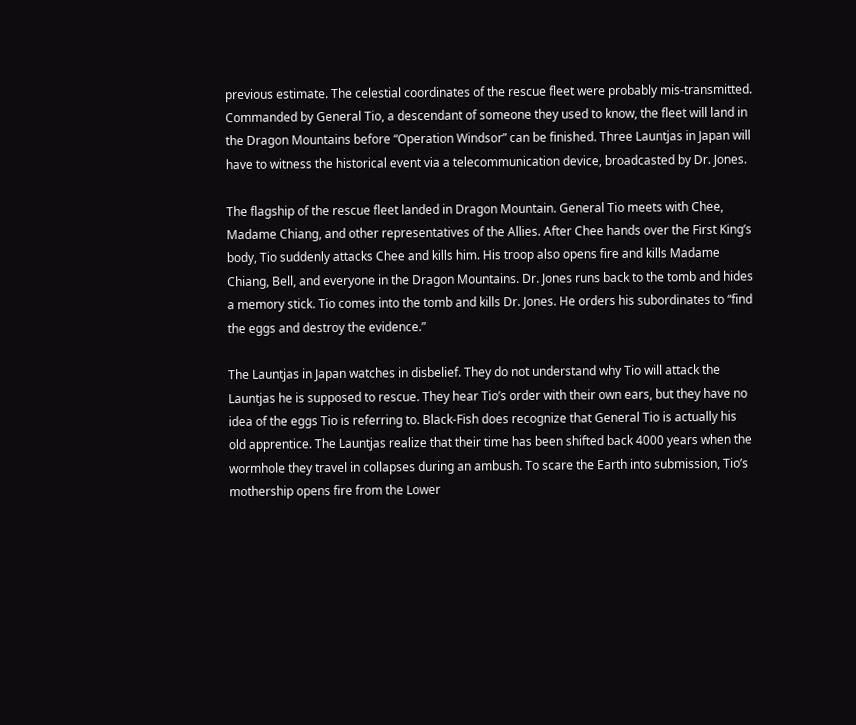previous estimate. The celestial coordinates of the rescue fleet were probably mis-transmitted. Commanded by General Tio, a descendant of someone they used to know, the fleet will land in the Dragon Mountains before “Operation Windsor” can be finished. Three Launtjas in Japan will have to witness the historical event via a telecommunication device, broadcasted by Dr. Jones.

The flagship of the rescue fleet landed in Dragon Mountain. General Tio meets with Chee, Madame Chiang, and other representatives of the Allies. After Chee hands over the First King’s body, Tio suddenly attacks Chee and kills him. His troop also opens fire and kills Madame Chiang, Bell, and everyone in the Dragon Mountains. Dr. Jones runs back to the tomb and hides a memory stick. Tio comes into the tomb and kills Dr. Jones. He orders his subordinates to “find the eggs and destroy the evidence.”

The Launtjas in Japan watches in disbelief. They do not understand why Tio will attack the Launtjas he is supposed to rescue. They hear Tio’s order with their own ears, but they have no idea of the eggs Tio is referring to. Black-Fish does recognize that General Tio is actually his old apprentice. The Launtjas realize that their time has been shifted back 4000 years when the wormhole they travel in collapses during an ambush. To scare the Earth into submission, Tio’s mothership opens fire from the Lower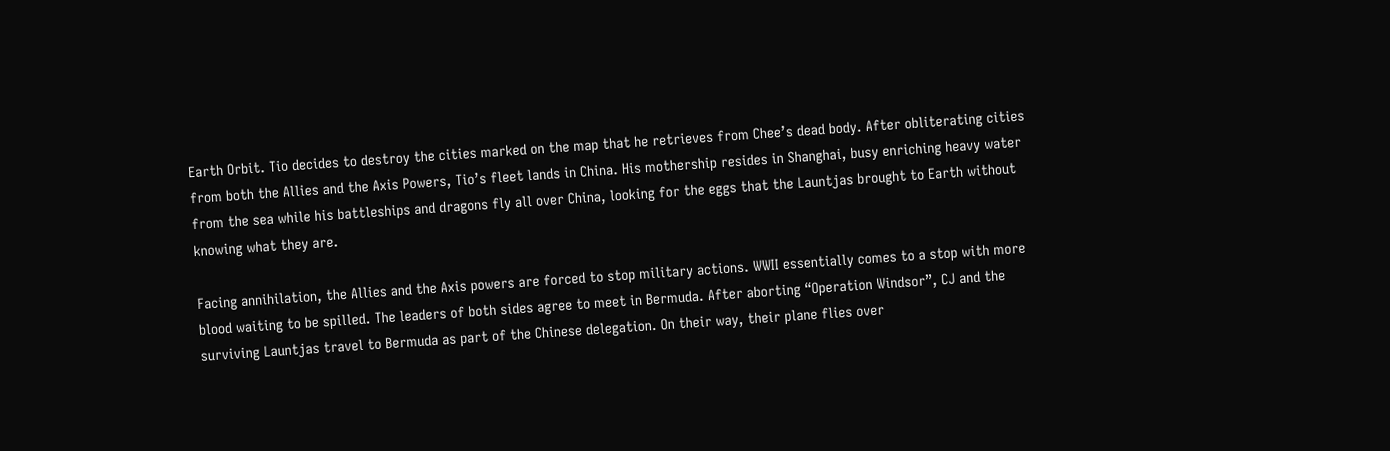Earth Orbit. Tio decides to destroy the cities marked on the map that he retrieves from Chee’s dead body. After obliterating cities from both the Allies and the Axis Powers, Tio’s fleet lands in China. His mothership resides in Shanghai, busy enriching heavy water from the sea while his battleships and dragons fly all over China, looking for the eggs that the Launtjas brought to Earth without knowing what they are.

Facing annihilation, the Allies and the Axis powers are forced to stop military actions. WWII essentially comes to a stop with more blood waiting to be spilled. The leaders of both sides agree to meet in Bermuda. After aborting “Operation Windsor”, CJ and the surviving Launtjas travel to Bermuda as part of the Chinese delegation. On their way, their plane flies over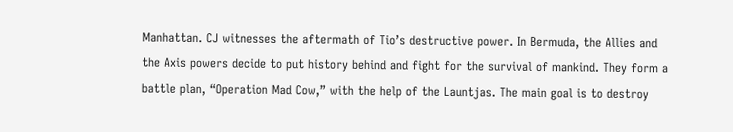Manhattan. CJ witnesses the aftermath of Tio’s destructive power. In Bermuda, the Allies and the Axis powers decide to put history behind and fight for the survival of mankind. They form a battle plan, “Operation Mad Cow,” with the help of the Launtjas. The main goal is to destroy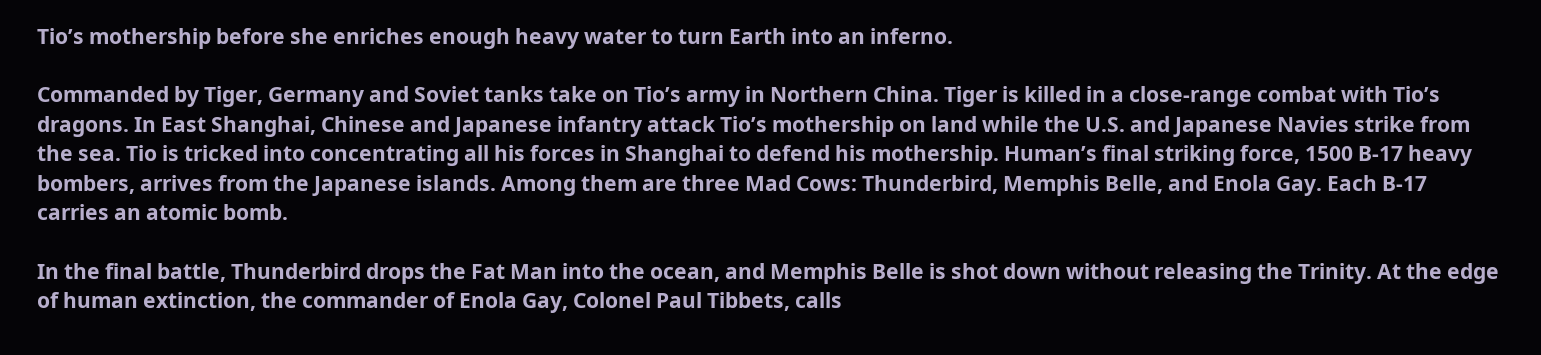Tio’s mothership before she enriches enough heavy water to turn Earth into an inferno.

Commanded by Tiger, Germany and Soviet tanks take on Tio’s army in Northern China. Tiger is killed in a close-range combat with Tio’s dragons. In East Shanghai, Chinese and Japanese infantry attack Tio’s mothership on land while the U.S. and Japanese Navies strike from the sea. Tio is tricked into concentrating all his forces in Shanghai to defend his mothership. Human’s final striking force, 1500 B-17 heavy bombers, arrives from the Japanese islands. Among them are three Mad Cows: Thunderbird, Memphis Belle, and Enola Gay. Each B-17 carries an atomic bomb.

In the final battle, Thunderbird drops the Fat Man into the ocean, and Memphis Belle is shot down without releasing the Trinity. At the edge of human extinction, the commander of Enola Gay, Colonel Paul Tibbets, calls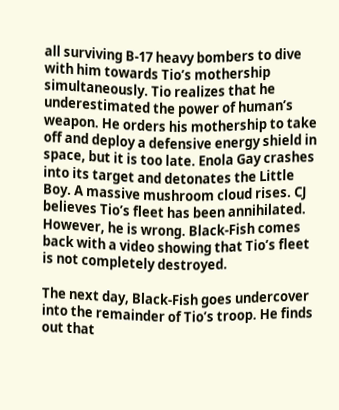all surviving B-17 heavy bombers to dive with him towards Tio’s mothership simultaneously. Tio realizes that he underestimated the power of human’s weapon. He orders his mothership to take off and deploy a defensive energy shield in space, but it is too late. Enola Gay crashes into its target and detonates the Little Boy. A massive mushroom cloud rises. CJ believes Tio’s fleet has been annihilated. However, he is wrong. Black-Fish comes back with a video showing that Tio’s fleet is not completely destroyed.

The next day, Black-Fish goes undercover into the remainder of Tio’s troop. He finds out that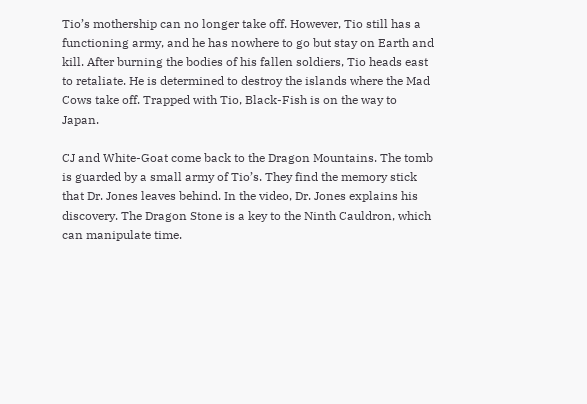Tio’s mothership can no longer take off. However, Tio still has a functioning army, and he has nowhere to go but stay on Earth and kill. After burning the bodies of his fallen soldiers, Tio heads east to retaliate. He is determined to destroy the islands where the Mad Cows take off. Trapped with Tio, Black-Fish is on the way to Japan.

CJ and White-Goat come back to the Dragon Mountains. The tomb is guarded by a small army of Tio’s. They find the memory stick that Dr. Jones leaves behind. In the video, Dr. Jones explains his discovery. The Dragon Stone is a key to the Ninth Cauldron, which can manipulate time.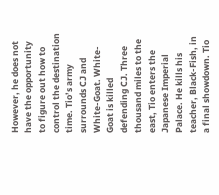However, he does not have the opportunity to figure out how to control the destination time. Tio’s army surrounds CJ and White-Goat. White-Goat is killed defending CJ. Three thousand miles to the east, Tio enters the Japanese Imperial Palace. He kills his teacher, Black-Fish, in a final showdown. Tio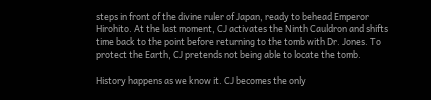steps in front of the divine ruler of Japan, ready to behead Emperor Hirohito. At the last moment, CJ activates the Ninth Cauldron and shifts time back to the point before returning to the tomb with Dr. Jones. To protect the Earth, CJ pretends not being able to locate the tomb.

History happens as we know it. CJ becomes the only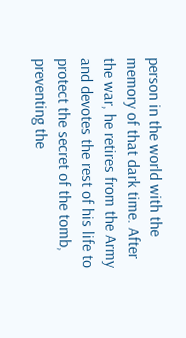person in the world with the memory of that dark time. After the war, he retires from the Army and devotes the rest of his life to protect the secret of the tomb, preventing the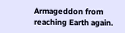Armageddon from reaching Earth again.